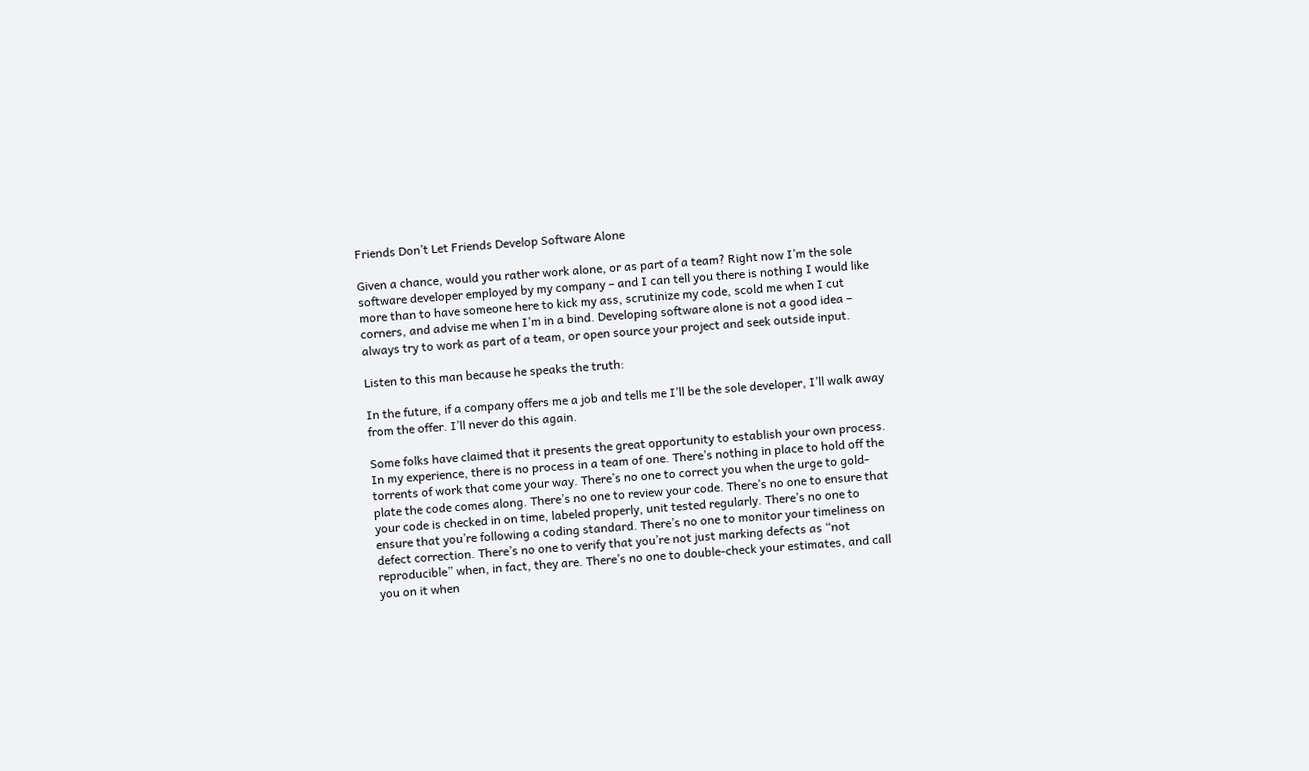Friends Don’t Let Friends Develop Software Alone

Given a chance, would you rather work alone, or as part of a team? Right now I’m the sole software developer employed by my company – and I can tell you there is nothing I would like more than to have someone here to kick my ass, scrutinize my code, scold me when I cut corners, and advise me when I’m in a bind. Developing software alone is not a good idea – always try to work as part of a team, or open source your project and seek outside input.

Listen to this man because he speaks the truth:

In the future, if a company offers me a job and tells me I’ll be the sole developer, I’ll walk away from the offer. I’ll never do this again.

Some folks have claimed that it presents the great opportunity to establish your own process. In my experience, there is no process in a team of one. There’s nothing in place to hold off the torrents of work that come your way. There’s no one to correct you when the urge to gold-plate the code comes along. There’s no one to review your code. There’s no one to ensure that your code is checked in on time, labeled properly, unit tested regularly. There’s no one to ensure that you’re following a coding standard. There’s no one to monitor your timeliness on defect correction. There’s no one to verify that you’re not just marking defects as “not reproducible” when, in fact, they are. There’s no one to double-check your estimates, and call you on it when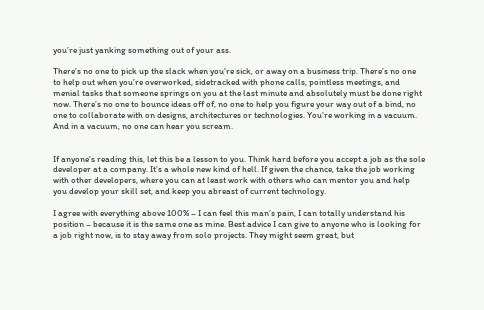you’re just yanking something out of your ass.

There’s no one to pick up the slack when you’re sick, or away on a business trip. There’s no one to help out when you’re overworked, sidetracked with phone calls, pointless meetings, and menial tasks that someone springs on you at the last minute and absolutely must be done right now. There’s no one to bounce ideas off of, no one to help you figure your way out of a bind, no one to collaborate with on designs, architectures or technologies. You’re working in a vacuum. And in a vacuum, no one can hear you scream.


If anyone’s reading this, let this be a lesson to you. Think hard before you accept a job as the sole developer at a company. It’s a whole new kind of hell. If given the chance, take the job working with other developers, where you can at least work with others who can mentor you and help you develop your skill set, and keep you abreast of current technology.

I agree with everything above 100% – I can feel this man’s pain, I can totally understand his position – because it is the same one as mine. Best advice I can give to anyone who is looking for a job right now, is to stay away from solo projects. They might seem great, but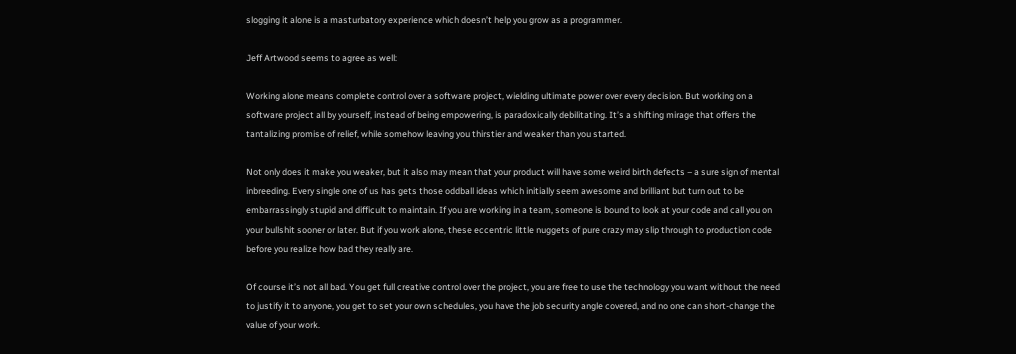slogging it alone is a masturbatory experience which doesn’t help you grow as a programmer.

Jeff Artwood seems to agree as well:

Working alone means complete control over a software project, wielding ultimate power over every decision. But working on a software project all by yourself, instead of being empowering, is paradoxically debilitating. It’s a shifting mirage that offers the tantalizing promise of relief, while somehow leaving you thirstier and weaker than you started.

Not only does it make you weaker, but it also may mean that your product will have some weird birth defects – a sure sign of mental inbreeding. Every single one of us has gets those oddball ideas which initially seem awesome and brilliant but turn out to be embarrassingly stupid and difficult to maintain. If you are working in a team, someone is bound to look at your code and call you on your bullshit sooner or later. But if you work alone, these eccentric little nuggets of pure crazy may slip through to production code before you realize how bad they really are.

Of course it’s not all bad. You get full creative control over the project, you are free to use the technology you want without the need to justify it to anyone, you get to set your own schedules, you have the job security angle covered, and no one can short-change the value of your work.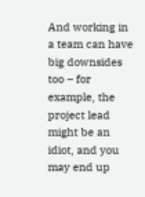And working in a team can have big downsides too – for example, the project lead might be an idiot, and you may end up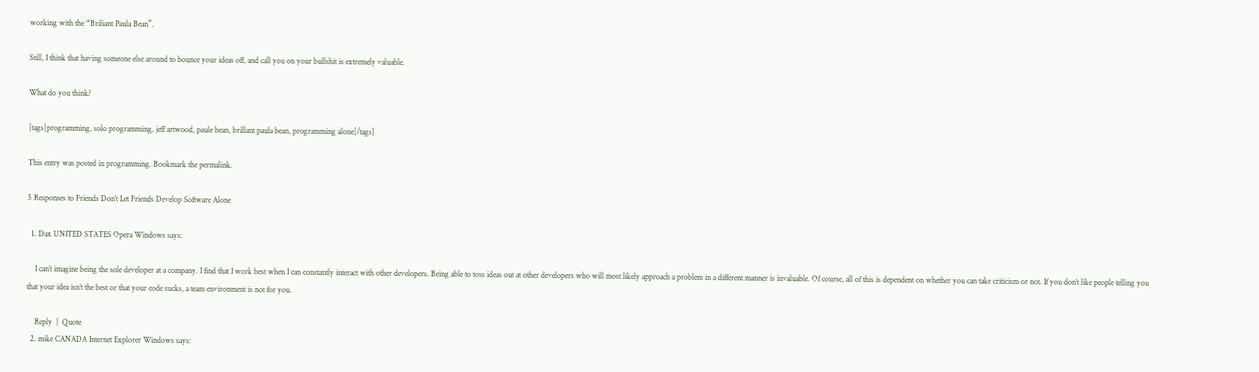working with the “Briliant Paula Bean”.

Still, I think that having someone else around to bounce your ideas off, and call you on your bullshit is extremely valuable.

What do you think?

[tags]programming, solo programming, jeff artwood, paule bean, brillant paula bean, programming alone[/tags]

This entry was posted in programming. Bookmark the permalink.

5 Responses to Friends Don’t Let Friends Develop Software Alone

  1. Dax UNITED STATES Opera Windows says:

    I can’t imagine being the sole developer at a company. I find that I work best when I can constantly interact with other developers. Being able to toss ideas out at other developers who will most likely approach a problem in a different manner is invaluable. Of course, all of this is dependent on whether you can take criticism or not. If you don’t like people telling you that your idea isn’t the best or that your code sucks, a team environment is not for you.

    Reply  |  Quote
  2. mike CANADA Internet Explorer Windows says: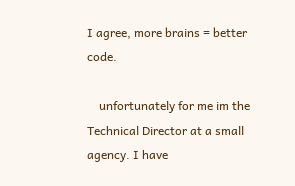I agree, more brains = better code.

    unfortunately for me im the Technical Director at a small agency. I have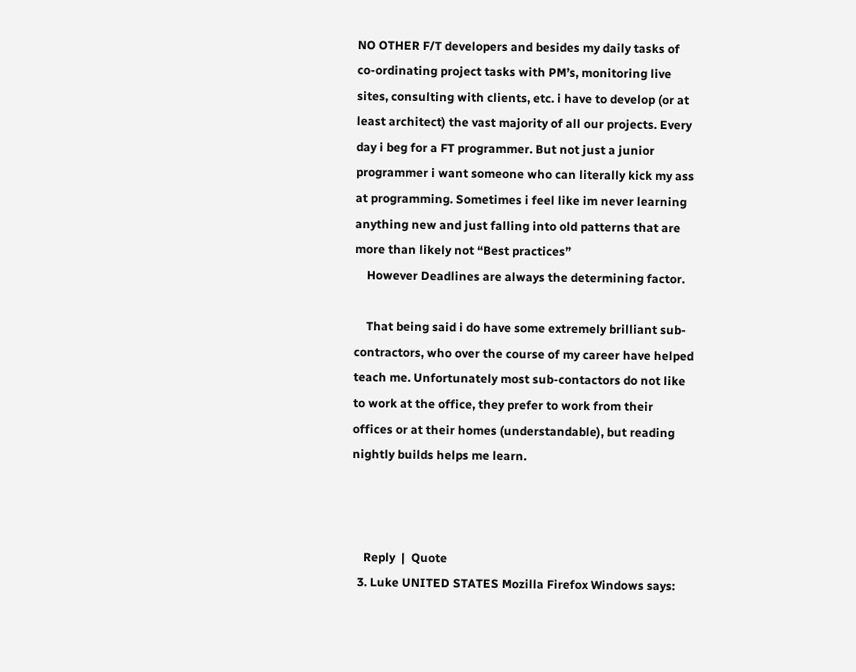NO OTHER F/T developers and besides my daily tasks of co-ordinating project tasks with PM’s, monitoring live sites, consulting with clients, etc. i have to develop (or at least architect) the vast majority of all our projects. Every day i beg for a FT programmer. But not just a junior programmer i want someone who can literally kick my ass at programming. Sometimes i feel like im never learning anything new and just falling into old patterns that are more than likely not “Best practices”
    However Deadlines are always the determining factor.

    That being said i do have some extremely brilliant sub-contractors, who over the course of my career have helped teach me. Unfortunately most sub-contactors do not like to work at the office, they prefer to work from their offices or at their homes (understandable), but reading nightly builds helps me learn.



    Reply  |  Quote
  3. Luke UNITED STATES Mozilla Firefox Windows says: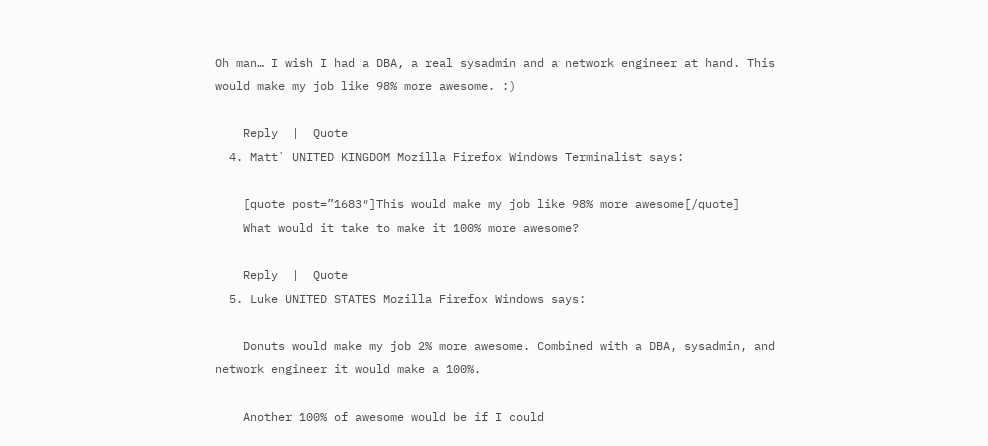Oh man… I wish I had a DBA, a real sysadmin and a network engineer at hand. This would make my job like 98% more awesome. :)

    Reply  |  Quote
  4. Matt` UNITED KINGDOM Mozilla Firefox Windows Terminalist says:

    [quote post=”1683″]This would make my job like 98% more awesome[/quote]
    What would it take to make it 100% more awesome?

    Reply  |  Quote
  5. Luke UNITED STATES Mozilla Firefox Windows says:

    Donuts would make my job 2% more awesome. Combined with a DBA, sysadmin, and network engineer it would make a 100%.

    Another 100% of awesome would be if I could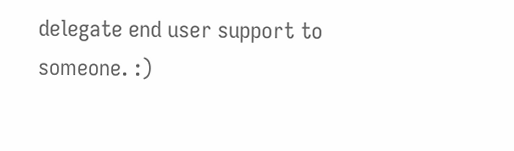delegate end user support to someone. :)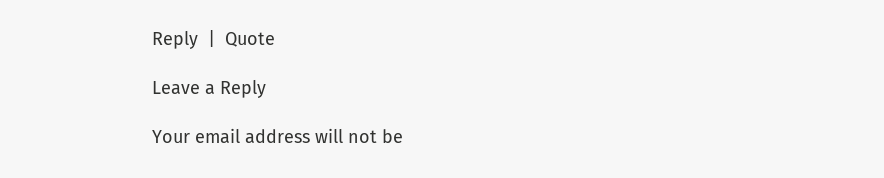Reply  |  Quote

Leave a Reply

Your email address will not be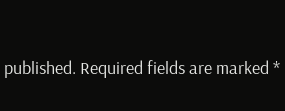published. Required fields are marked *